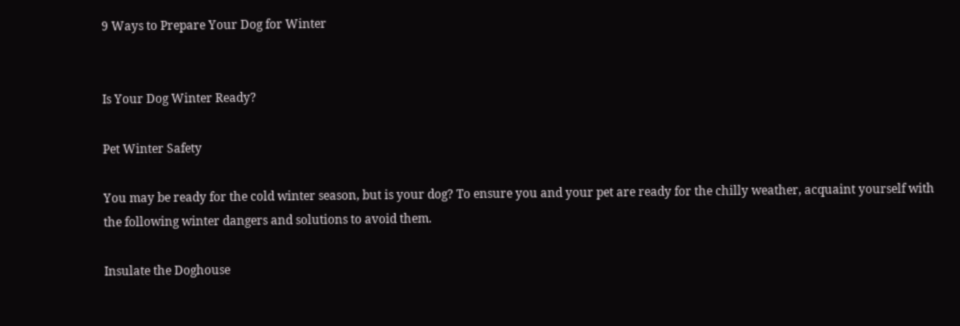9 Ways to Prepare Your Dog for Winter


Is Your Dog Winter Ready?

Pet Winter Safety

You may be ready for the cold winter season, but is your dog? To ensure you and your pet are ready for the chilly weather, acquaint yourself with the following winter dangers and solutions to avoid them.

Insulate the Doghouse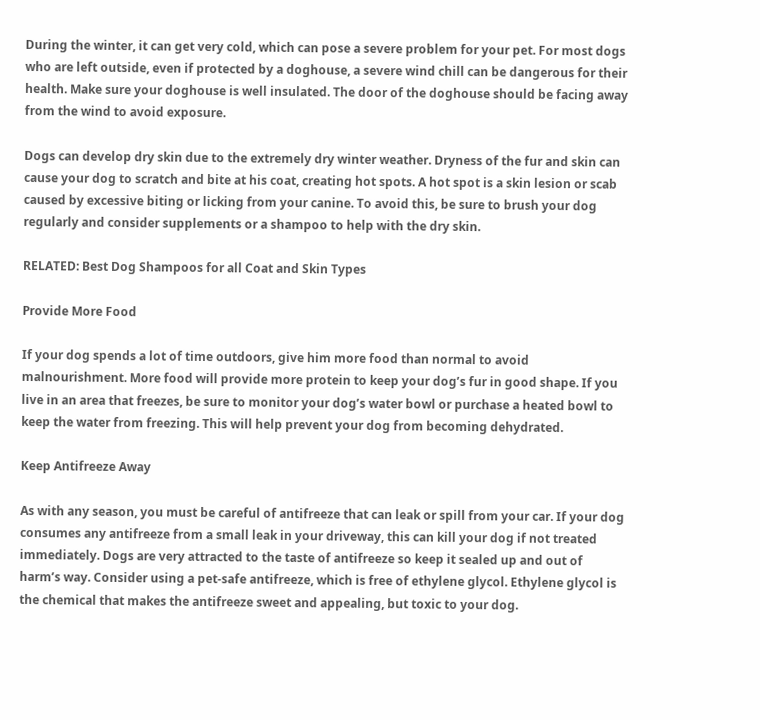During the winter, it can get very cold, which can pose a severe problem for your pet. For most dogs who are left outside, even if protected by a doghouse, a severe wind chill can be dangerous for their health. Make sure your doghouse is well insulated. The door of the doghouse should be facing away from the wind to avoid exposure.

Dogs can develop dry skin due to the extremely dry winter weather. Dryness of the fur and skin can cause your dog to scratch and bite at his coat, creating hot spots. A hot spot is a skin lesion or scab caused by excessive biting or licking from your canine. To avoid this, be sure to brush your dog regularly and consider supplements or a shampoo to help with the dry skin.

RELATED: Best Dog Shampoos for all Coat and Skin Types

Provide More Food

If your dog spends a lot of time outdoors, give him more food than normal to avoid malnourishment. More food will provide more protein to keep your dog’s fur in good shape. If you live in an area that freezes, be sure to monitor your dog’s water bowl or purchase a heated bowl to keep the water from freezing. This will help prevent your dog from becoming dehydrated.

Keep Antifreeze Away

As with any season, you must be careful of antifreeze that can leak or spill from your car. If your dog consumes any antifreeze from a small leak in your driveway, this can kill your dog if not treated immediately. Dogs are very attracted to the taste of antifreeze so keep it sealed up and out of harm’s way. Consider using a pet-safe antifreeze, which is free of ethylene glycol. Ethylene glycol is the chemical that makes the antifreeze sweet and appealing, but toxic to your dog.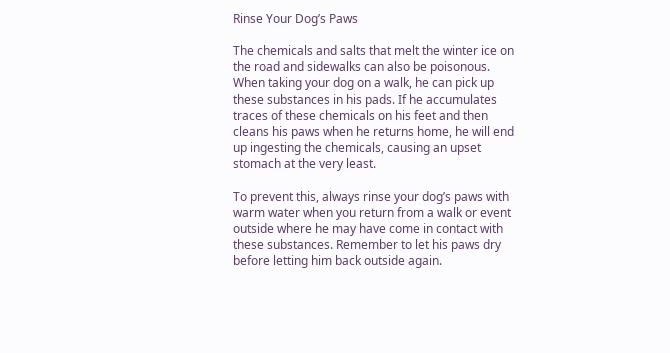Rinse Your Dog’s Paws

The chemicals and salts that melt the winter ice on the road and sidewalks can also be poisonous. When taking your dog on a walk, he can pick up these substances in his pads. If he accumulates traces of these chemicals on his feet and then cleans his paws when he returns home, he will end up ingesting the chemicals, causing an upset stomach at the very least.

To prevent this, always rinse your dog’s paws with warm water when you return from a walk or event outside where he may have come in contact with these substances. Remember to let his paws dry before letting him back outside again.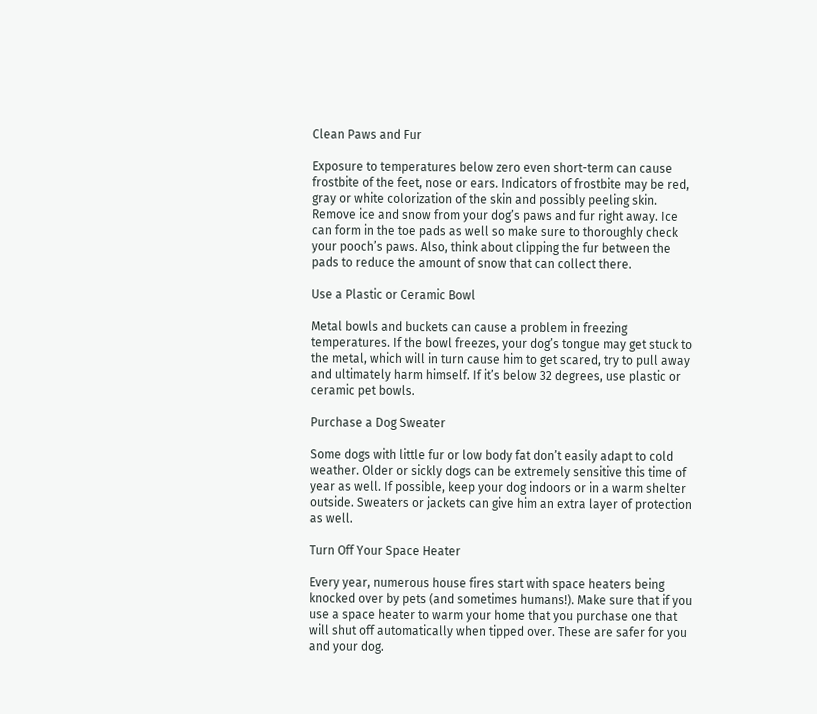Clean Paws and Fur

Exposure to temperatures below zero even short-term can cause frostbite of the feet, nose or ears. Indicators of frostbite may be red, gray or white colorization of the skin and possibly peeling skin. Remove ice and snow from your dog’s paws and fur right away. Ice can form in the toe pads as well so make sure to thoroughly check your pooch’s paws. Also, think about clipping the fur between the pads to reduce the amount of snow that can collect there.

Use a Plastic or Ceramic Bowl

Metal bowls and buckets can cause a problem in freezing temperatures. If the bowl freezes, your dog’s tongue may get stuck to the metal, which will in turn cause him to get scared, try to pull away and ultimately harm himself. If it’s below 32 degrees, use plastic or ceramic pet bowls.

Purchase a Dog Sweater

Some dogs with little fur or low body fat don’t easily adapt to cold weather. Older or sickly dogs can be extremely sensitive this time of year as well. If possible, keep your dog indoors or in a warm shelter outside. Sweaters or jackets can give him an extra layer of protection as well.

Turn Off Your Space Heater

Every year, numerous house fires start with space heaters being knocked over by pets (and sometimes humans!). Make sure that if you use a space heater to warm your home that you purchase one that will shut off automatically when tipped over. These are safer for you and your dog.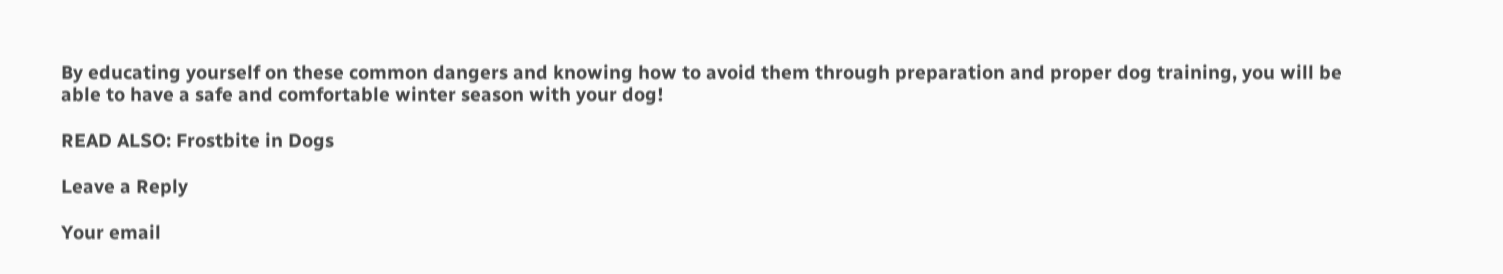By educating yourself on these common dangers and knowing how to avoid them through preparation and proper dog training, you will be able to have a safe and comfortable winter season with your dog!

READ ALSO: Frostbite in Dogs

Leave a Reply

Your email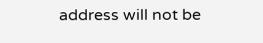address will not be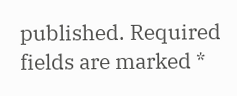published. Required fields are marked *